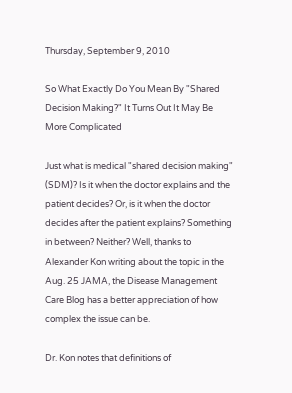Thursday, September 9, 2010

So What Exactly Do You Mean By "Shared Decision Making?" It Turns Out It May Be More Complicated

Just what is medical "shared decision making" (SDM)? Is it when the doctor explains and the patient decides? Or, is it when the doctor decides after the patient explains? Something in between? Neither? Well, thanks to Alexander Kon writing about the topic in the Aug. 25 JAMA, the Disease Management Care Blog has a better appreciation of how complex the issue can be.

Dr. Kon notes that definitions of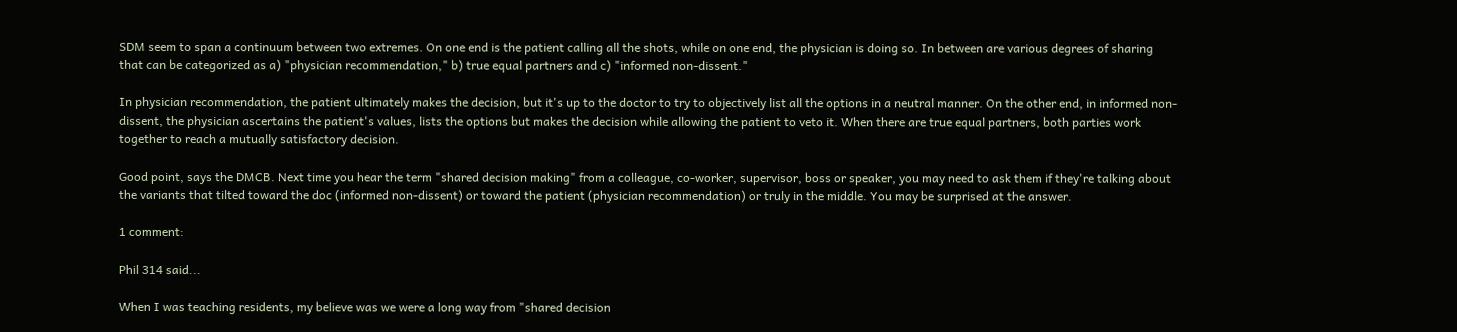SDM seem to span a continuum between two extremes. On one end is the patient calling all the shots, while on one end, the physician is doing so. In between are various degrees of sharing that can be categorized as a) "physician recommendation," b) true equal partners and c) "informed non-dissent."

In physician recommendation, the patient ultimately makes the decision, but it's up to the doctor to try to objectively list all the options in a neutral manner. On the other end, in informed non-dissent, the physician ascertains the patient's values, lists the options but makes the decision while allowing the patient to veto it. When there are true equal partners, both parties work together to reach a mutually satisfactory decision.

Good point, says the DMCB. Next time you hear the term "shared decision making" from a colleague, co-worker, supervisor, boss or speaker, you may need to ask them if they're talking about the variants that tilted toward the doc (informed non-dissent) or toward the patient (physician recommendation) or truly in the middle. You may be surprised at the answer.

1 comment:

Phil 314 said...

When I was teaching residents, my believe was we were a long way from "shared decision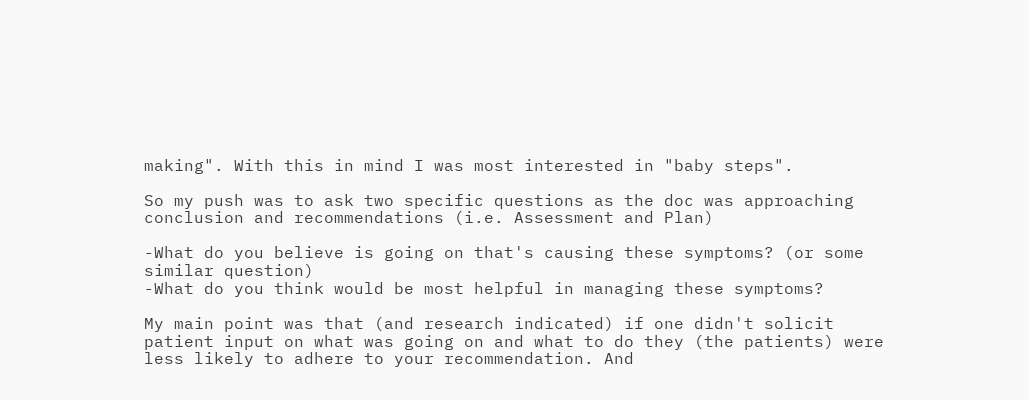making". With this in mind I was most interested in "baby steps".

So my push was to ask two specific questions as the doc was approaching conclusion and recommendations (i.e. Assessment and Plan)

-What do you believe is going on that's causing these symptoms? (or some similar question)
-What do you think would be most helpful in managing these symptoms?

My main point was that (and research indicated) if one didn't solicit patient input on what was going on and what to do they (the patients) were less likely to adhere to your recommendation. And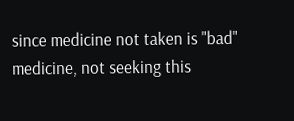since medicine not taken is "bad" medicine, not seeking this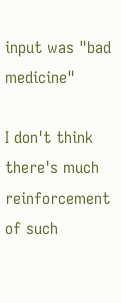input was "bad medicine"

I don't think there's much reinforcement of such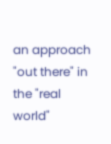an approach "out there" in the "real world"